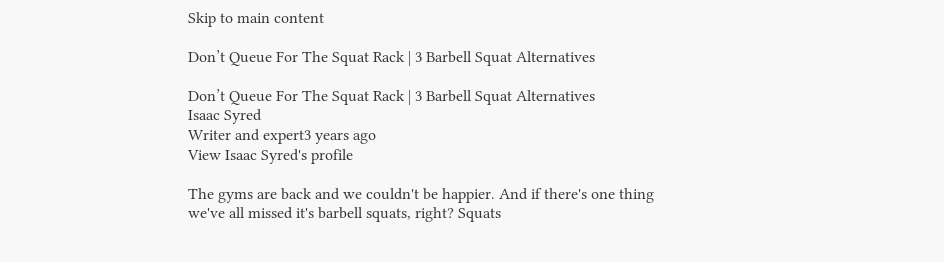Skip to main content

Don’t Queue For The Squat Rack | 3 Barbell Squat Alternatives

Don’t Queue For The Squat Rack | 3 Barbell Squat Alternatives
Isaac Syred
Writer and expert3 years ago
View Isaac Syred's profile

The gyms are back and we couldn't be happier. And if there's one thing we've all missed it's barbell squats, right? Squats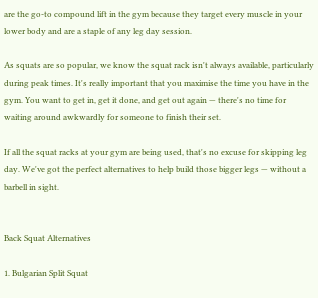are the go-to compound lift in the gym because they target every muscle in your lower body and are a staple of any leg day session.

As squats are so popular, we know the squat rack isn't always available, particularly during peak times. It's really important that you maximise the time you have in the gym. You want to get in, get it done, and get out again — there's no time for waiting around awkwardly for someone to finish their set.

If all the squat racks at your gym are being used, that's no excuse for skipping leg day. We've got the perfect alternatives to help build those bigger legs — without a barbell in sight.


Back Squat Alternatives

1. Bulgarian Split Squat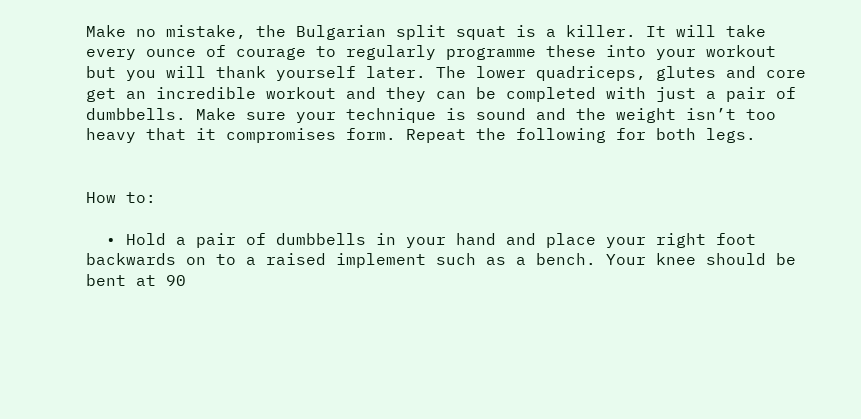Make no mistake, the Bulgarian split squat is a killer. It will take every ounce of courage to regularly programme these into your workout but you will thank yourself later. The lower quadriceps, glutes and core get an incredible workout and they can be completed with just a pair of dumbbells. Make sure your technique is sound and the weight isn’t too heavy that it compromises form. Repeat the following for both legs.


How to:

  • Hold a pair of dumbbells in your hand and place your right foot backwards on to a raised implement such as a bench. Your knee should be bent at 90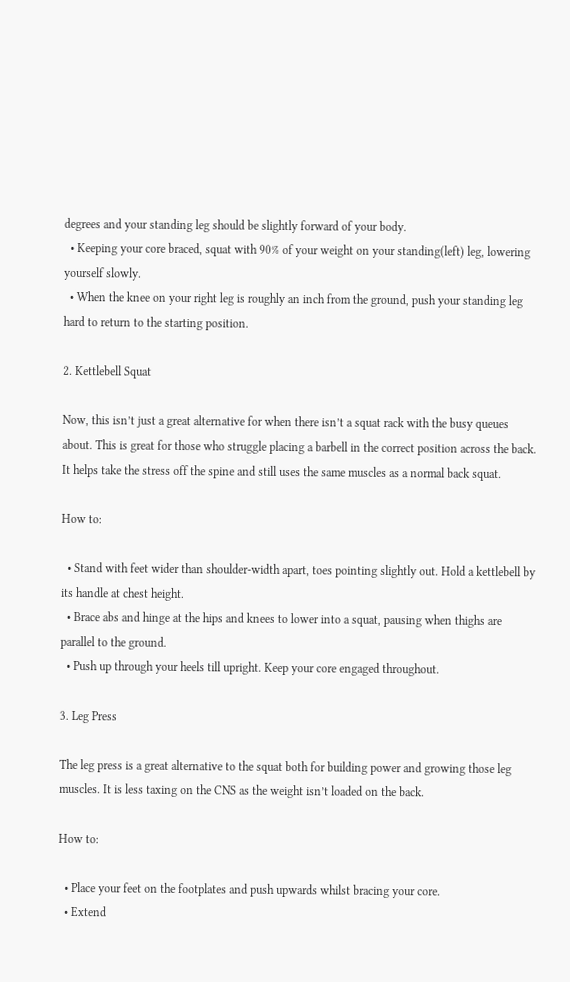degrees and your standing leg should be slightly forward of your body.
  • Keeping your core braced, squat with 90% of your weight on your standing(left) leg, lowering yourself slowly.
  • When the knee on your right leg is roughly an inch from the ground, push your standing leg hard to return to the starting position.

2. Kettlebell Squat

Now, this isn’t just a great alternative for when there isn’t a squat rack with the busy queues about. This is great for those who struggle placing a barbell in the correct position across the back. It helps take the stress off the spine and still uses the same muscles as a normal back squat.

How to:

  • Stand with feet wider than shoulder-width apart, toes pointing slightly out. Hold a kettlebell by its handle at chest height.
  • Brace abs and hinge at the hips and knees to lower into a squat, pausing when thighs are parallel to the ground.
  • Push up through your heels till upright. Keep your core engaged throughout.

3. Leg Press

The leg press is a great alternative to the squat both for building power and growing those leg muscles. It is less taxing on the CNS as the weight isn’t loaded on the back.

How to:

  • Place your feet on the footplates and push upwards whilst bracing your core.
  • Extend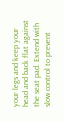your legs and keep your head and back flat against the seat pad. Extend with slow control to prevent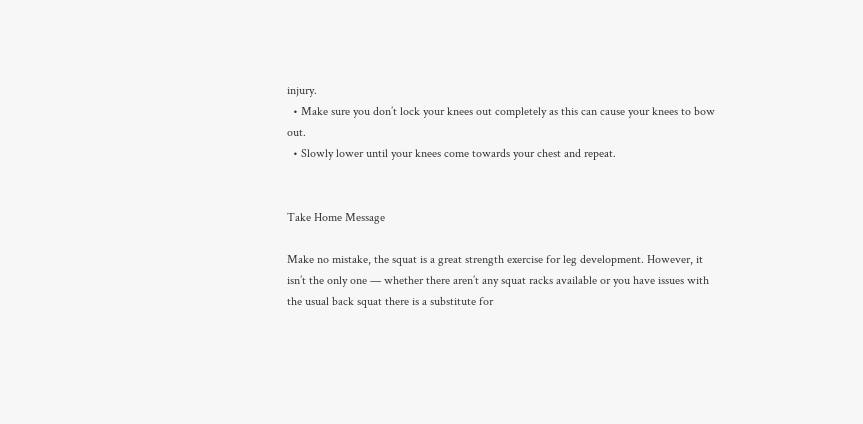injury.
  • Make sure you don’t lock your knees out completely as this can cause your knees to bow out.
  • Slowly lower until your knees come towards your chest and repeat.


Take Home Message

Make no mistake, the squat is a great strength exercise for leg development. However, it isn’t the only one — whether there aren’t any squat racks available or you have issues with the usual back squat there is a substitute for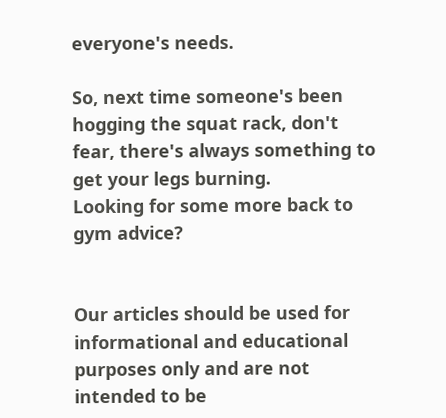everyone's needs.

So, next time someone's been hogging the squat rack, don't fear, there's always something to get your legs burning.
Looking for some more back to gym advice?


Our articles should be used for informational and educational purposes only and are not intended to be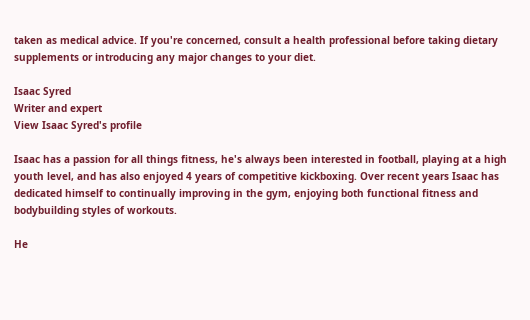taken as medical advice. If you're concerned, consult a health professional before taking dietary supplements or introducing any major changes to your diet.

Isaac Syred
Writer and expert
View Isaac Syred's profile

Isaac has a passion for all things fitness, he's always been interested in football, playing at a high youth level, and has also enjoyed 4 years of competitive kickboxing. Over recent years Isaac has dedicated himself to continually improving in the gym, enjoying both functional fitness and bodybuilding styles of workouts.

He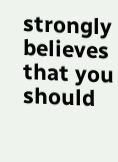strongly believes that you should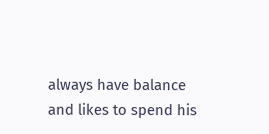always have balance and likes to spend his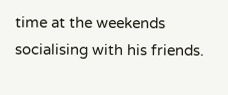time at the weekends socialising with his friends.